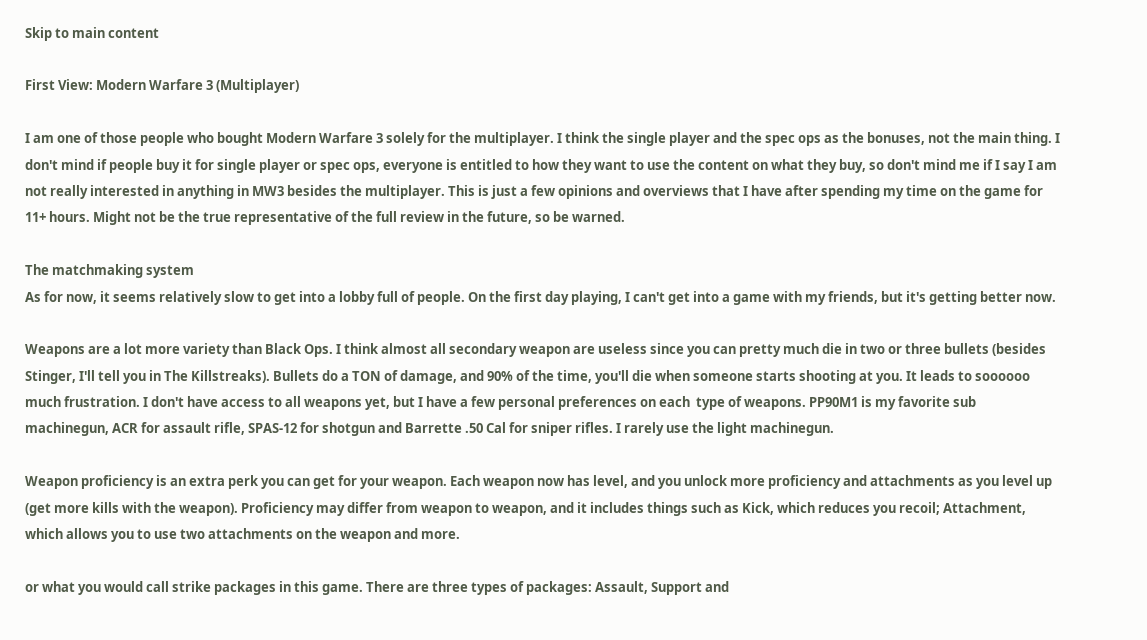Skip to main content

First View: Modern Warfare 3 (Multiplayer)

I am one of those people who bought Modern Warfare 3 solely for the multiplayer. I think the single player and the spec ops as the bonuses, not the main thing. I don't mind if people buy it for single player or spec ops, everyone is entitled to how they want to use the content on what they buy, so don't mind me if I say I am not really interested in anything in MW3 besides the multiplayer. This is just a few opinions and overviews that I have after spending my time on the game for 11+ hours. Might not be the true representative of the full review in the future, so be warned.

The matchmaking system
As for now, it seems relatively slow to get into a lobby full of people. On the first day playing, I can't get into a game with my friends, but it's getting better now.

Weapons are a lot more variety than Black Ops. I think almost all secondary weapon are useless since you can pretty much die in two or three bullets (besides Stinger, I'll tell you in The Killstreaks). Bullets do a TON of damage, and 90% of the time, you'll die when someone starts shooting at you. It leads to soooooo much frustration. I don't have access to all weapons yet, but I have a few personal preferences on each  type of weapons. PP90M1 is my favorite sub machinegun, ACR for assault rifle, SPAS-12 for shotgun and Barrette .50 Cal for sniper rifles. I rarely use the light machinegun.

Weapon proficiency is an extra perk you can get for your weapon. Each weapon now has level, and you unlock more proficiency and attachments as you level up (get more kills with the weapon). Proficiency may differ from weapon to weapon, and it includes things such as Kick, which reduces you recoil; Attachment, which allows you to use two attachments on the weapon and more.

or what you would call strike packages in this game. There are three types of packages: Assault, Support and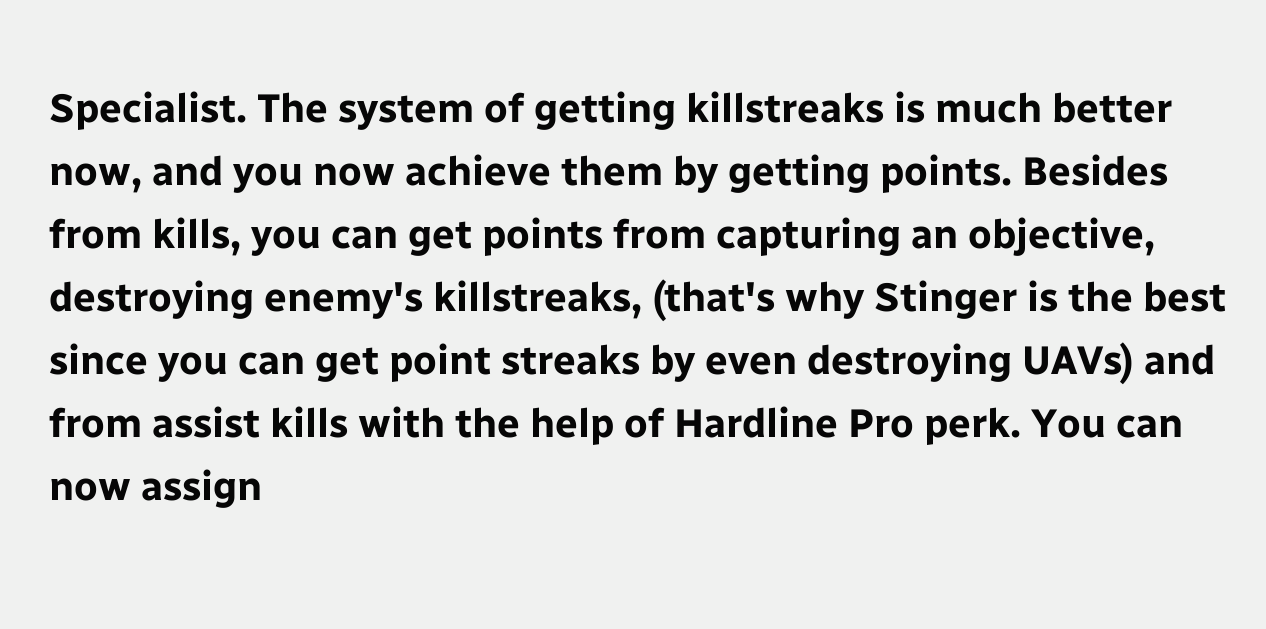Specialist. The system of getting killstreaks is much better now, and you now achieve them by getting points. Besides from kills, you can get points from capturing an objective, destroying enemy's killstreaks, (that's why Stinger is the best since you can get point streaks by even destroying UAVs) and from assist kills with the help of Hardline Pro perk. You can now assign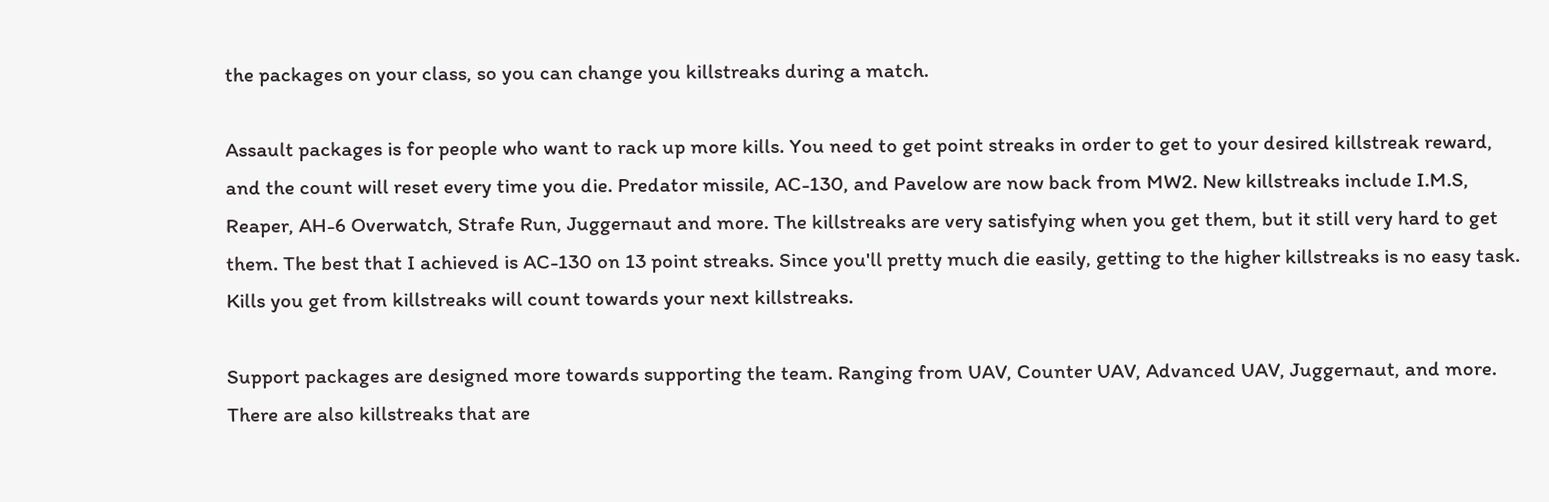the packages on your class, so you can change you killstreaks during a match.

Assault packages is for people who want to rack up more kills. You need to get point streaks in order to get to your desired killstreak reward, and the count will reset every time you die. Predator missile, AC-130, and Pavelow are now back from MW2. New killstreaks include I.M.S, Reaper, AH-6 Overwatch, Strafe Run, Juggernaut and more. The killstreaks are very satisfying when you get them, but it still very hard to get them. The best that I achieved is AC-130 on 13 point streaks. Since you'll pretty much die easily, getting to the higher killstreaks is no easy task. Kills you get from killstreaks will count towards your next killstreaks.

Support packages are designed more towards supporting the team. Ranging from UAV, Counter UAV, Advanced UAV, Juggernaut, and more. There are also killstreaks that are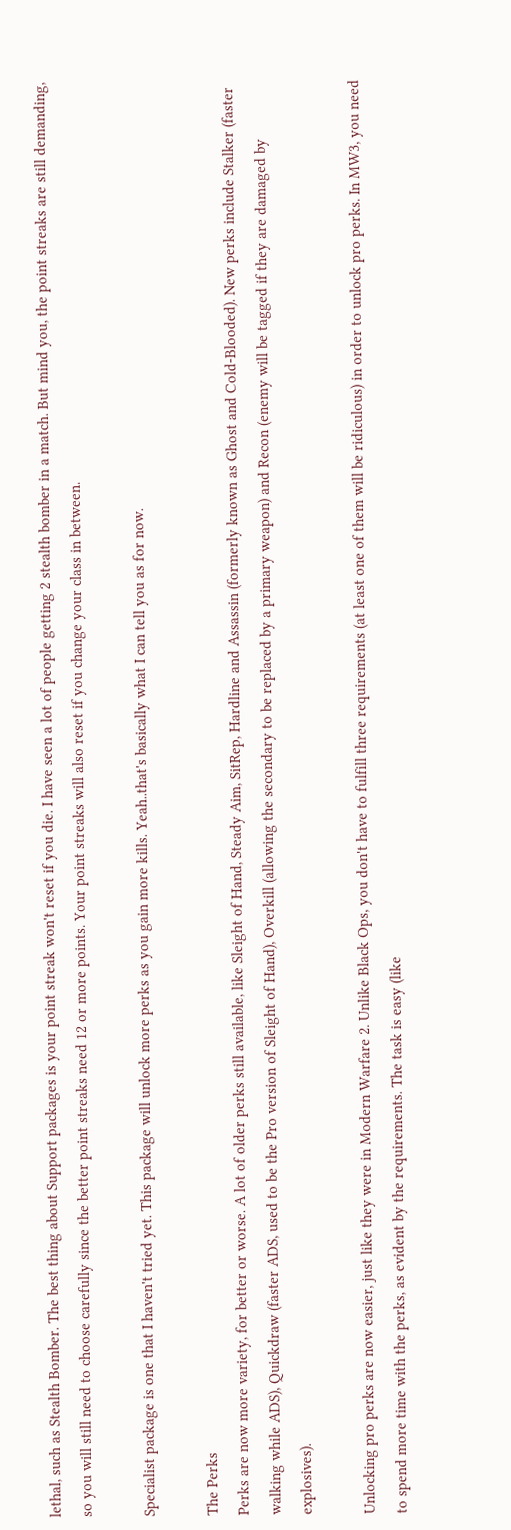lethal, such as Stealth Bomber. The best thing about Support packages is your point streak won't reset if you die. I have seen a lot of people getting 2 stealth bomber in a match. But mind you, the point streaks are still demanding, so you will still need to choose carefully since the better point streaks need 12 or more points. Your point streaks will also reset if you change your class in between.

Specialist package is one that I haven't tried yet. This package will unlock more perks as you gain more kills. Yeah..that's basically what I can tell you as for now.

The Perks
Perks are now more variety, for better or worse. A lot of older perks still available, like Sleight of Hand, Steady Aim, SitRep, Hardline and Assassin (formerly known as Ghost and Cold-Blooded). New perks include Stalker (faster walking while ADS), Quickdraw (faster ADS, used to be the Pro version of Sleight of Hand), Overkill (allowing the secondary to be replaced by a primary weapon) and Recon (enemy will be tagged if they are damaged by explosives).

Unlocking pro perks are now easier, just like they were in Modern Warfare 2. Unlike Black Ops, you don't have to fulfill three requirements (at least one of them will be ridiculous) in order to unlock pro perks. In MW3, you need to spend more time with the perks, as evident by the requirements. The task is easy (like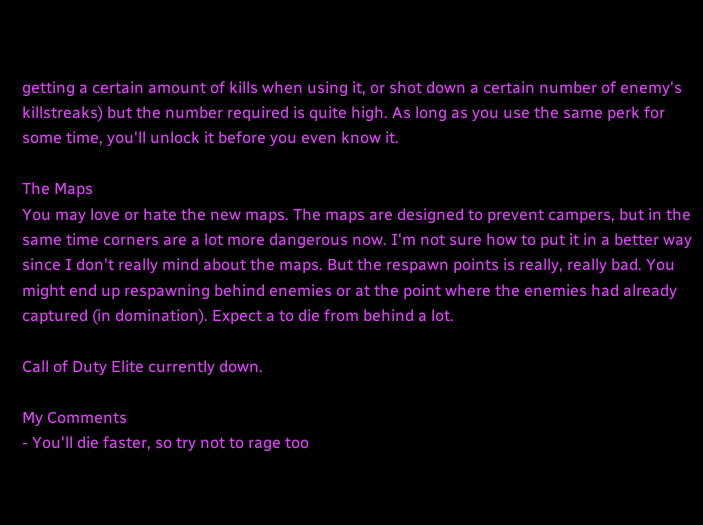getting a certain amount of kills when using it, or shot down a certain number of enemy's killstreaks) but the number required is quite high. As long as you use the same perk for some time, you'll unlock it before you even know it.

The Maps
You may love or hate the new maps. The maps are designed to prevent campers, but in the same time corners are a lot more dangerous now. I'm not sure how to put it in a better way since I don't really mind about the maps. But the respawn points is really, really bad. You might end up respawning behind enemies or at the point where the enemies had already captured (in domination). Expect a to die from behind a lot.

Call of Duty Elite currently down.

My Comments
- You'll die faster, so try not to rage too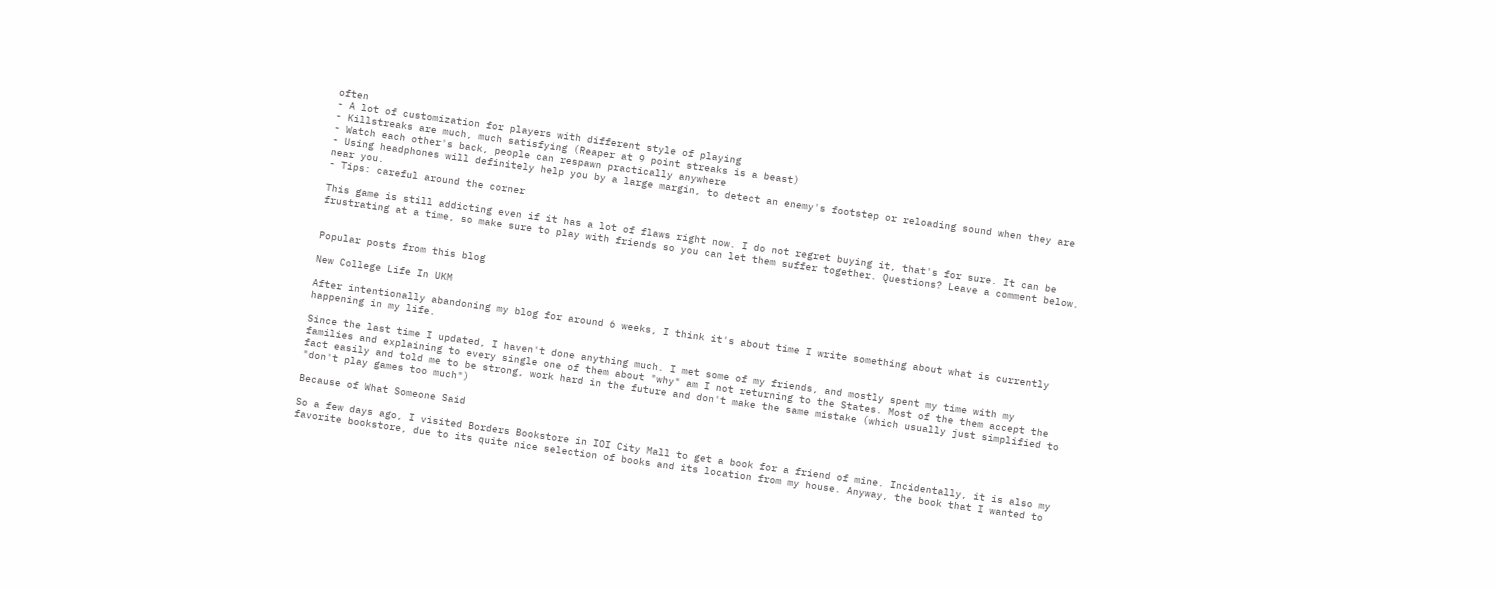often
- A lot of customization for players with different style of playing
- Killstreaks are much, much satisfying (Reaper at 9 point streaks is a beast)
- Watch each other's back, people can respawn practically anywhere
- Using headphones will definitely help you by a large margin, to detect an enemy's footstep or reloading sound when they are near you.
- Tips: careful around the corner

This game is still addicting even if it has a lot of flaws right now. I do not regret buying it, that's for sure. It can be frustrating at a time, so make sure to play with friends so you can let them suffer together. Questions? Leave a comment below.


Popular posts from this blog

New College Life In UKM

After intentionally abandoning my blog for around 6 weeks, I think it's about time I write something about what is currently happening in my life.

Since the last time I updated, I haven't done anything much. I met some of my friends, and mostly spent my time with my families and explaining to every single one of them about "why" am I not returning to the States. Most of the them accept the fact easily and told me to be strong, work hard in the future and don't make the same mistake (which usually just simplified to "don't play games too much")

Because of What Someone Said

So a few days ago, I visited Borders Bookstore in IOI City Mall to get a book for a friend of mine. Incidentally, it is also my favorite bookstore, due to its quite nice selection of books and its location from my house. Anyway, the book that I wanted to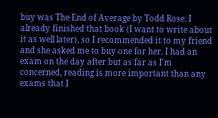buy was The End of Average by Todd Rose. I already finished that book (I want to write about it as well later), so I recommended it to my friend and she asked me to buy one for her. I had an exam on the day after but as far as I'm concerned, reading is more important than any exams that I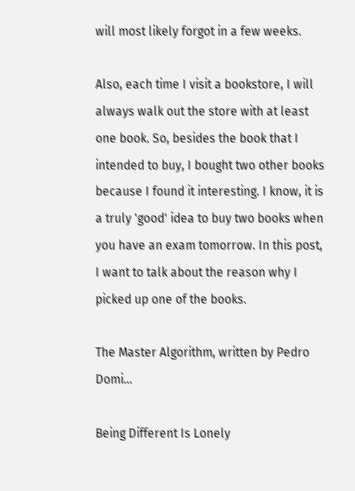will most likely forgot in a few weeks.

Also, each time I visit a bookstore, I will always walk out the store with at least one book. So, besides the book that I intended to buy, I bought two other books because I found it interesting. I know, it is a truly 'good' idea to buy two books when you have an exam tomorrow. In this post, I want to talk about the reason why I picked up one of the books.

The Master Algorithm, written by Pedro Domi…

Being Different Is Lonely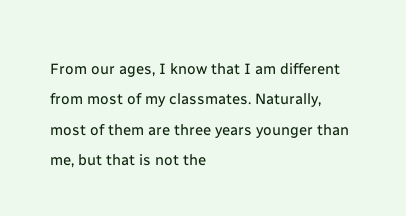From our ages, I know that I am different from most of my classmates. Naturally, most of them are three years younger than me, but that is not the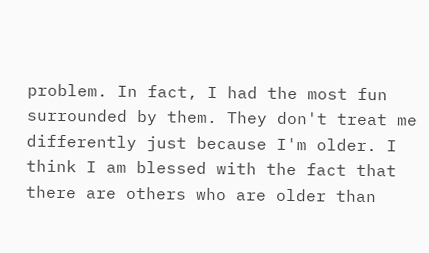problem. In fact, I had the most fun surrounded by them. They don't treat me differently just because I'm older. I think I am blessed with the fact that there are others who are older than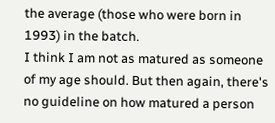the average (those who were born in 1993) in the batch.
I think I am not as matured as someone of my age should. But then again, there's no guideline on how matured a person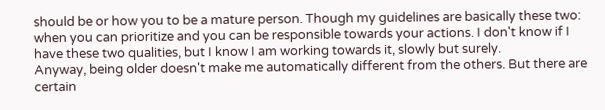should be or how you to be a mature person. Though my guidelines are basically these two: when you can prioritize and you can be responsible towards your actions. I don't know if I have these two qualities, but I know I am working towards it, slowly but surely.
Anyway, being older doesn't make me automatically different from the others. But there are certain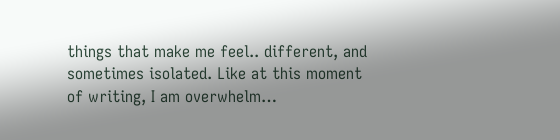things that make me feel.. different, and sometimes isolated. Like at this moment of writing, I am overwhelm…